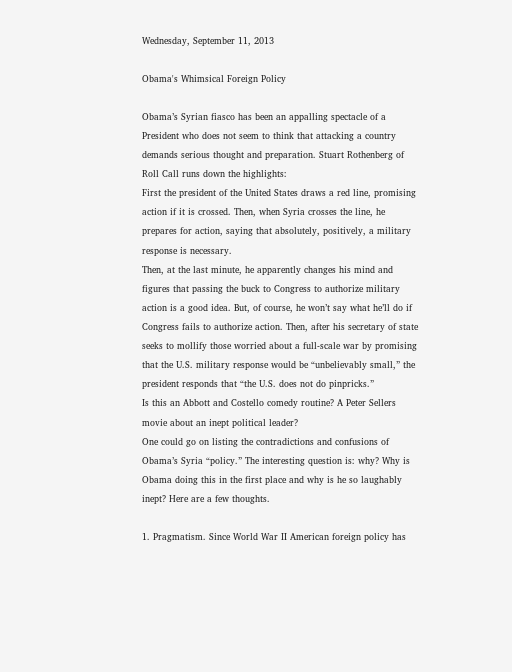Wednesday, September 11, 2013

Obama's Whimsical Foreign Policy

Obama’s Syrian fiasco has been an appalling spectacle of a President who does not seem to think that attacking a country demands serious thought and preparation. Stuart Rothenberg of Roll Call runs down the highlights:
First the president of the United States draws a red line, promising action if it is crossed. Then, when Syria crosses the line, he prepares for action, saying that absolutely, positively, a military response is necessary.
Then, at the last minute, he apparently changes his mind and figures that passing the buck to Congress to authorize military action is a good idea. But, of course, he won’t say what he’ll do if Congress fails to authorize action. Then, after his secretary of state seeks to mollify those worried about a full-scale war by promising that the U.S. military response would be “unbelievably small,” the president responds that “the U.S. does not do pinpricks.”
Is this an Abbott and Costello comedy routine? A Peter Sellers movie about an inept political leader?
One could go on listing the contradictions and confusions of Obama’s Syria “policy.” The interesting question is: why? Why is Obama doing this in the first place and why is he so laughably inept? Here are a few thoughts.

1. Pragmatism. Since World War II American foreign policy has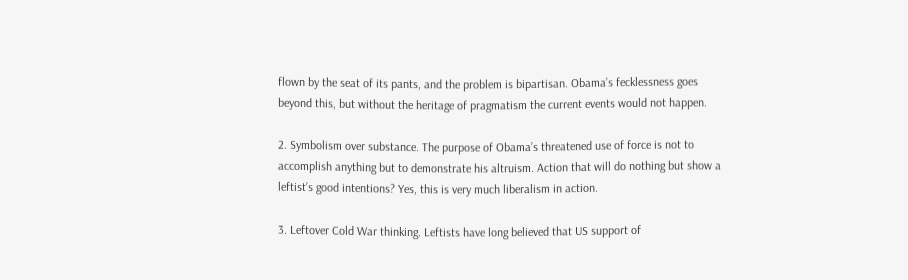flown by the seat of its pants, and the problem is bipartisan. Obama’s fecklessness goes beyond this, but without the heritage of pragmatism the current events would not happen.

2. Symbolism over substance. The purpose of Obama’s threatened use of force is not to accomplish anything but to demonstrate his altruism. Action that will do nothing but show a leftist’s good intentions? Yes, this is very much liberalism in action.

3. Leftover Cold War thinking. Leftists have long believed that US support of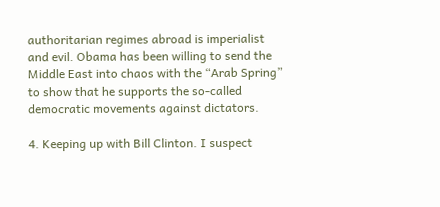authoritarian regimes abroad is imperialist and evil. Obama has been willing to send the Middle East into chaos with the “Arab Spring” to show that he supports the so-called democratic movements against dictators.

4. Keeping up with Bill Clinton. I suspect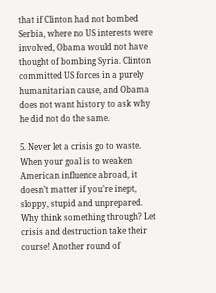that if Clinton had not bombed Serbia, where no US interests were involved, Obama would not have thought of bombing Syria. Clinton committed US forces in a purely humanitarian cause, and Obama does not want history to ask why he did not do the same.

5. Never let a crisis go to waste. When your goal is to weaken American influence abroad, it doesn’t matter if you’re inept, sloppy, stupid and unprepared. Why think something through? Let crisis and destruction take their course! Another round of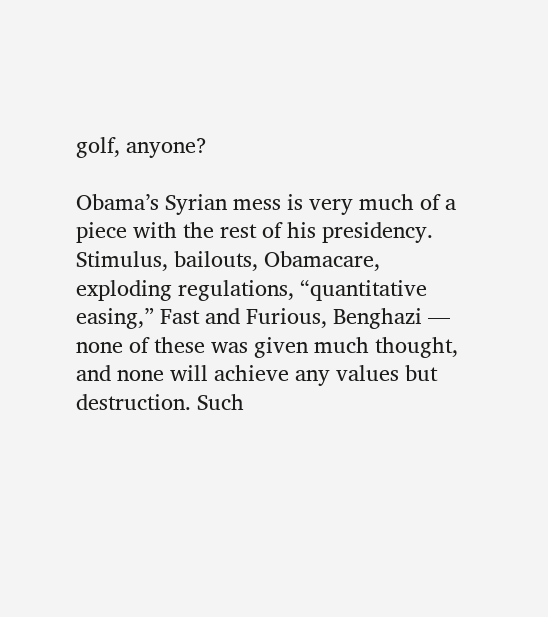golf, anyone?

Obama’s Syrian mess is very much of a piece with the rest of his presidency. Stimulus, bailouts, Obamacare, exploding regulations, “quantitative easing,” Fast and Furious, Benghazi — none of these was given much thought, and none will achieve any values but destruction. Such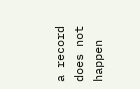a record does not happen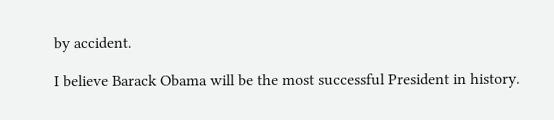by accident.

I believe Barack Obama will be the most successful President in history.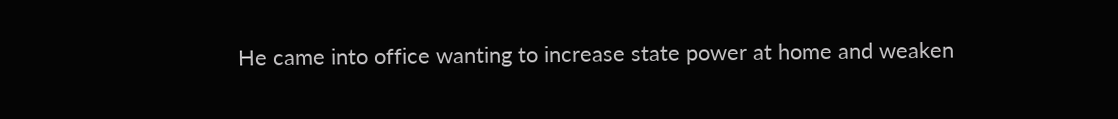He came into office wanting to increase state power at home and weaken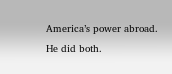America’s power abroad. He did both.